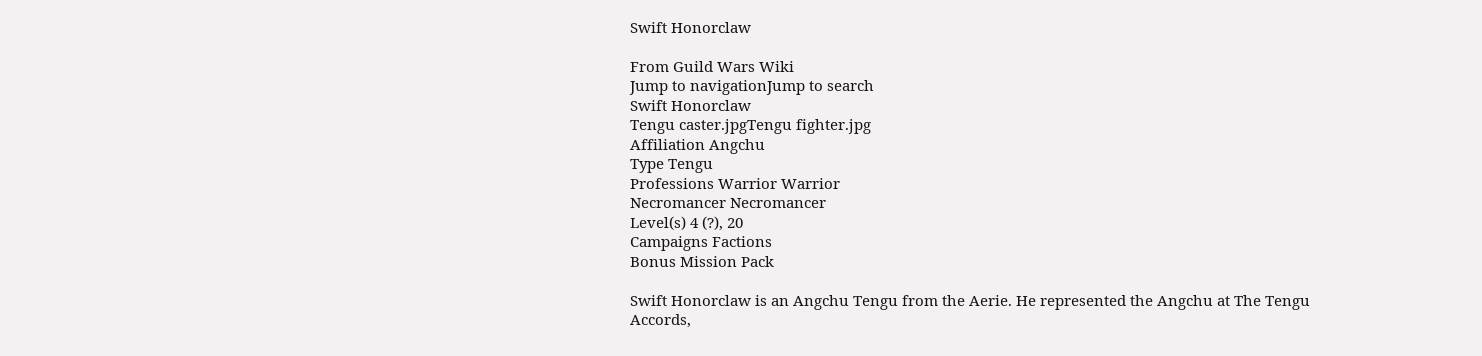Swift Honorclaw

From Guild Wars Wiki
Jump to navigationJump to search
Swift Honorclaw
Tengu caster.jpgTengu fighter.jpg
Affiliation Angchu
Type Tengu
Professions Warrior Warrior
Necromancer Necromancer
Level(s) 4 (?), 20
Campaigns Factions
Bonus Mission Pack

Swift Honorclaw is an Angchu Tengu from the Aerie. He represented the Angchu at The Tengu Accords,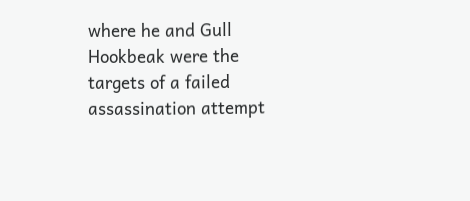where he and Gull Hookbeak were the targets of a failed assassination attempt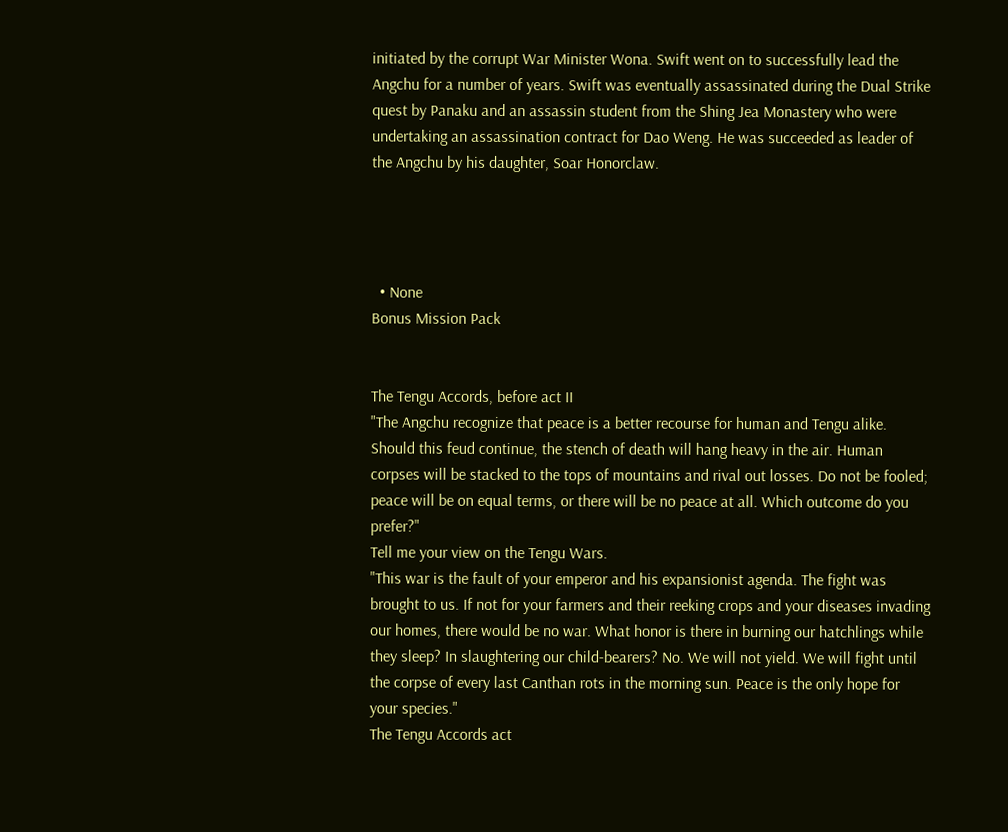initiated by the corrupt War Minister Wona. Swift went on to successfully lead the Angchu for a number of years. Swift was eventually assassinated during the Dual Strike quest by Panaku and an assassin student from the Shing Jea Monastery who were undertaking an assassination contract for Dao Weng. He was succeeded as leader of the Angchu by his daughter, Soar Honorclaw.




  • None
Bonus Mission Pack


The Tengu Accords, before act II
"The Angchu recognize that peace is a better recourse for human and Tengu alike. Should this feud continue, the stench of death will hang heavy in the air. Human corpses will be stacked to the tops of mountains and rival out losses. Do not be fooled; peace will be on equal terms, or there will be no peace at all. Which outcome do you prefer?"
Tell me your view on the Tengu Wars.
"This war is the fault of your emperor and his expansionist agenda. The fight was brought to us. If not for your farmers and their reeking crops and your diseases invading our homes, there would be no war. What honor is there in burning our hatchlings while they sleep? In slaughtering our child-bearers? No. We will not yield. We will fight until the corpse of every last Canthan rots in the morning sun. Peace is the only hope for your species."
The Tengu Accords act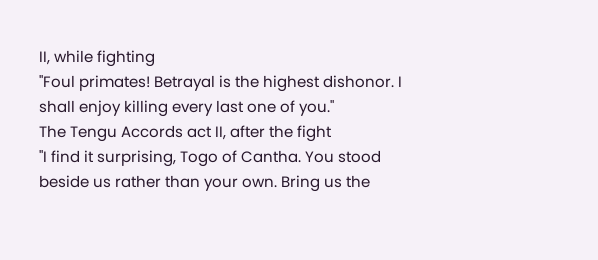II, while fighting
"Foul primates! Betrayal is the highest dishonor. I shall enjoy killing every last one of you."
The Tengu Accords act II, after the fight
"I find it surprising, Togo of Cantha. You stood beside us rather than your own. Bring us the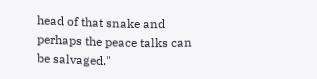head of that snake and perhaps the peace talks can be salvaged."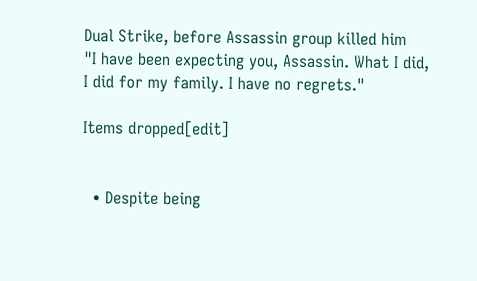Dual Strike, before Assassin group killed him
"I have been expecting you, Assassin. What I did, I did for my family. I have no regrets."

Items dropped[edit]


  • Despite being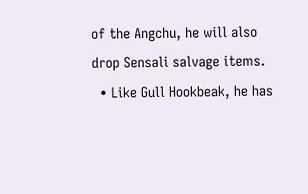of the Angchu, he will also drop Sensali salvage items.
  • Like Gull Hookbeak, he has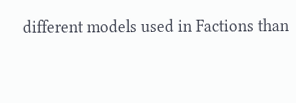different models used in Factions than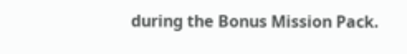during the Bonus Mission Pack.